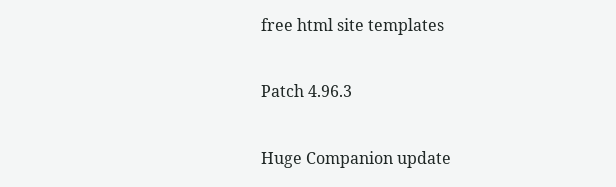free html site templates

Patch 4.96.3

Huge Companion update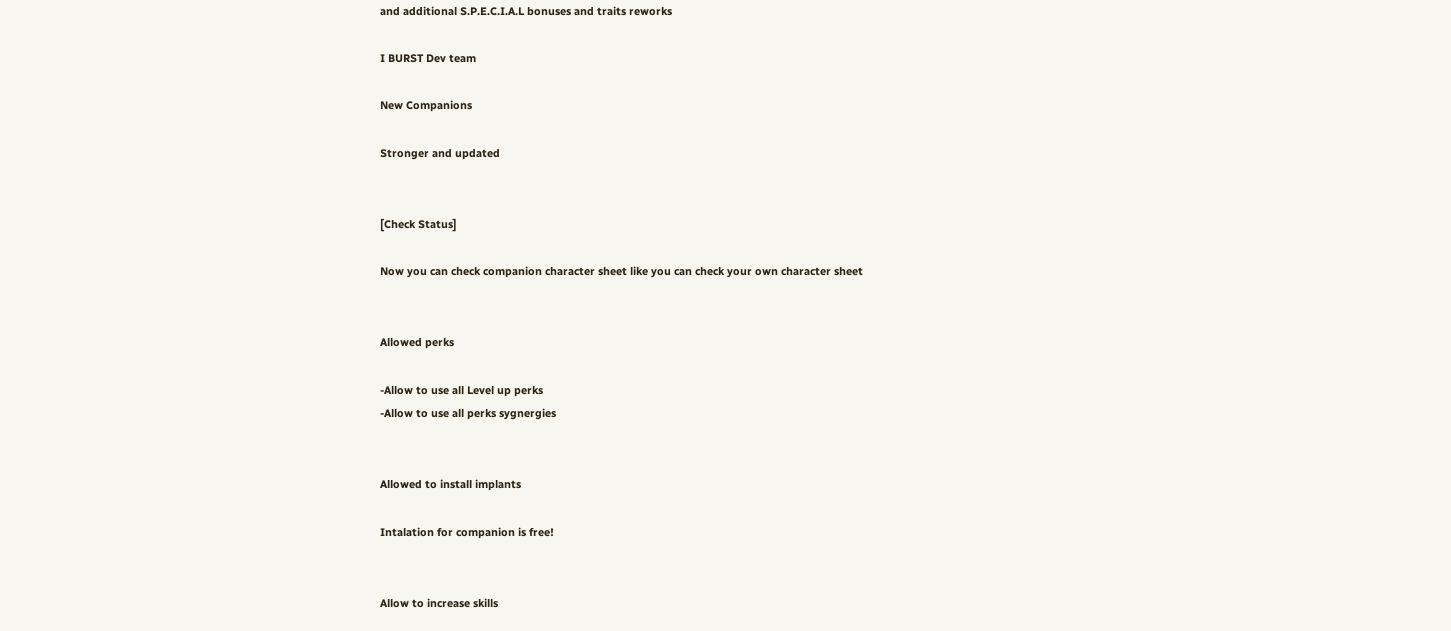and additional S.P.E.C.I.A.L bonuses and traits reworks

I BURST Dev team

New Companions

Stronger and updated


[Check Status]

Now you can check companion character sheet like you can check your own character sheet


Allowed perks

-Allow to use all Level up perks
-Allow to use all perks sygnergies


Allowed to install implants

Intalation for companion is free!


Allow to increase skills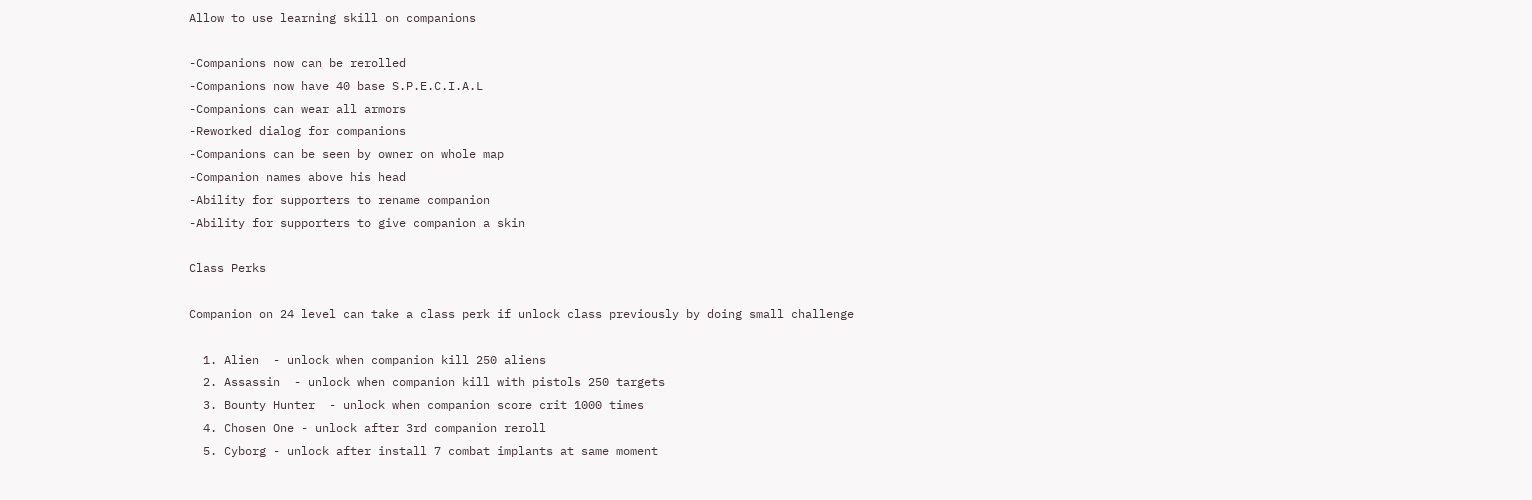Allow to use learning skill on companions

-Companions now can be rerolled
-Companions now have 40 base S.P.E.C.I.A.L
-Companions can wear all armors
-Reworked dialog for companions
-Companions can be seen by owner on whole map
-Companion names above his head
-Ability for supporters to rename companion
-Ability for supporters to give companion a skin

Class Perks

Companion on 24 level can take a class perk if unlock class previously by doing small challenge

  1. Alien  - unlock when companion kill 250 aliens
  2. Assassin  - unlock when companion kill with pistols 250 targets
  3. Bounty Hunter  - unlock when companion score crit 1000 times
  4. Chosen One - unlock after 3rd companion reroll
  5. Cyborg - unlock after install 7 combat implants at same moment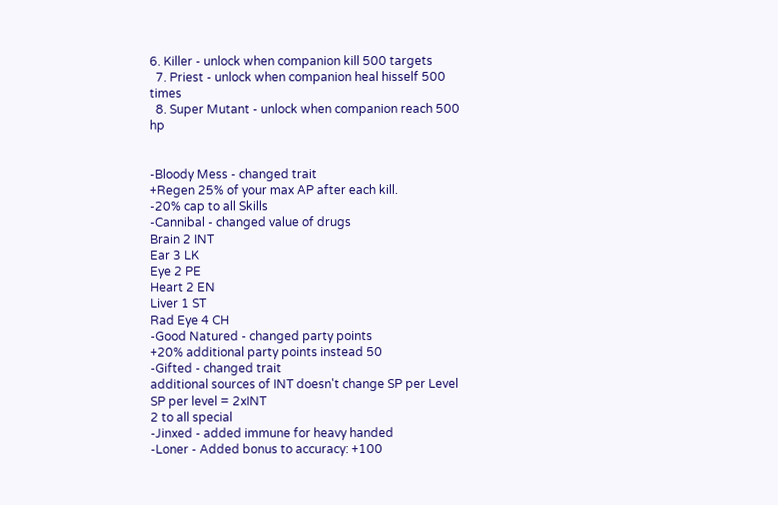6. Killer - unlock when companion kill 500 targets
  7. Priest - unlock when companion heal hisself 500 times
  8. Super Mutant - unlock when companion reach 500 hp


-Bloody Mess - changed trait
+Regen 25% of your max AP after each kill.
-20% cap to all Skills
-Cannibal - changed value of drugs
Brain 2 INT
Ear 3 LK
Eye 2 PE
Heart 2 EN
Liver 1 ST
Rad Eye 4 CH
-Good Natured - changed party points
+20% additional party points instead 50
-Gifted - changed trait
additional sources of INT doesn't change SP per Level
SP per level = 2xINT
2 to all special
-Jinxed - added immune for heavy handed
-Loner - Added bonus to accuracy: +100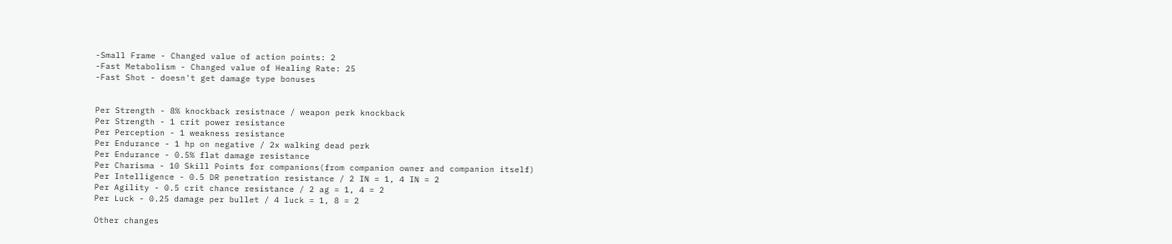-Small Frame - Changed value of action points: 2
-Fast Metabolism - Changed value of Healing Rate: 25
-Fast Shot - doesn't get damage type bonuses


Per Strength - 8% knockback resistnace / weapon perk knockback
Per Strength - 1 crit power resistance
Per Perception - 1 weakness resistance
Per Endurance - 1 hp on negative / 2x walking dead perk
Per Endurance - 0.5% flat damage resistance
Per Charisma - 10 Skill Points for companions(from companion owner and companion itself)
Per Intelligence - 0.5 DR penetration resistance / 2 IN = 1, 4 IN = 2
Per Agility - 0.5 crit chance resistance / 2 ag = 1, 4 = 2
Per Luck - 0.25 damage per bullet / 4 luck = 1, 8 = 2

Other changes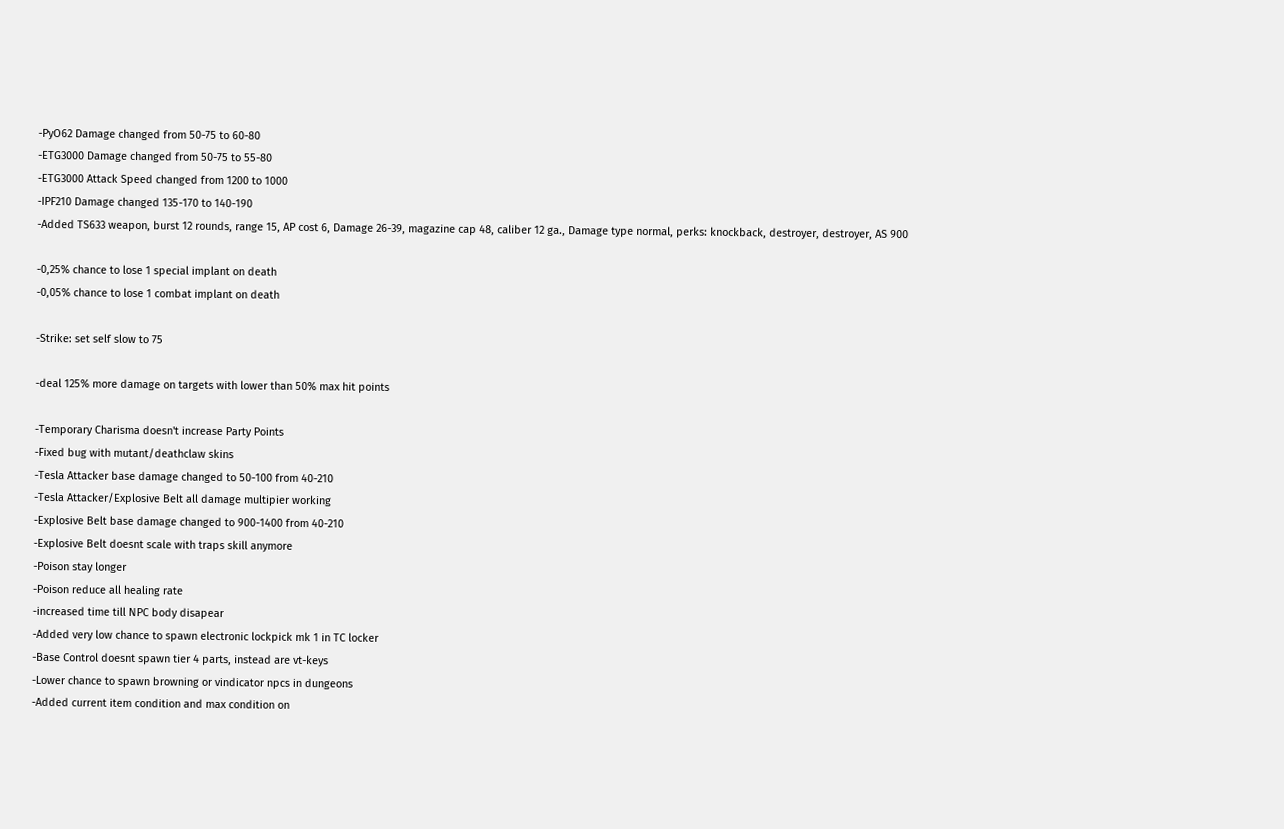-PyO62 Damage changed from 50-75 to 60-80
-ETG3000 Damage changed from 50-75 to 55-80
-ETG3000 Attack Speed changed from 1200 to 1000
-IPF210 Damage changed 135-170 to 140-190
-Added TS633 weapon, burst 12 rounds, range 15, AP cost 6, Damage 26-39, magazine cap 48, caliber 12 ga., Damage type normal, perks: knockback, destroyer, destroyer, AS 900

-0,25% chance to lose 1 special implant on death
-0,05% chance to lose 1 combat implant on death

-Strike: set self slow to 75

-deal 125% more damage on targets with lower than 50% max hit points

-Temporary Charisma doesn't increase Party Points
-Fixed bug with mutant/deathclaw skins
-Tesla Attacker base damage changed to 50-100 from 40-210
-Tesla Attacker/Explosive Belt all damage multipier working
-Explosive Belt base damage changed to 900-1400 from 40-210
-Explosive Belt doesnt scale with traps skill anymore
-Poison stay longer
-Poison reduce all healing rate
-increased time till NPC body disapear
-Added very low chance to spawn electronic lockpick mk 1 in TC locker
-Base Control doesnt spawn tier 4 parts, instead are vt-keys
-Lower chance to spawn browning or vindicator npcs in dungeons
-Added current item condition and max condition on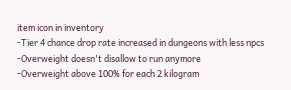item icon in inventory
-Tier 4 chance drop rate increased in dungeons with less npcs
-Overweight doesn't disallow to run anymore
-Overweight above 100% for each 2 kilogram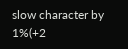slow character by 1%(+2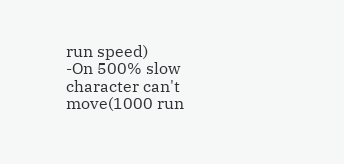run speed)
-On 500% slow character can't move(1000 run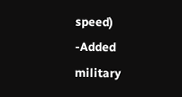speed)
-Added military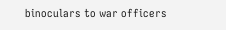binoculars to war officers